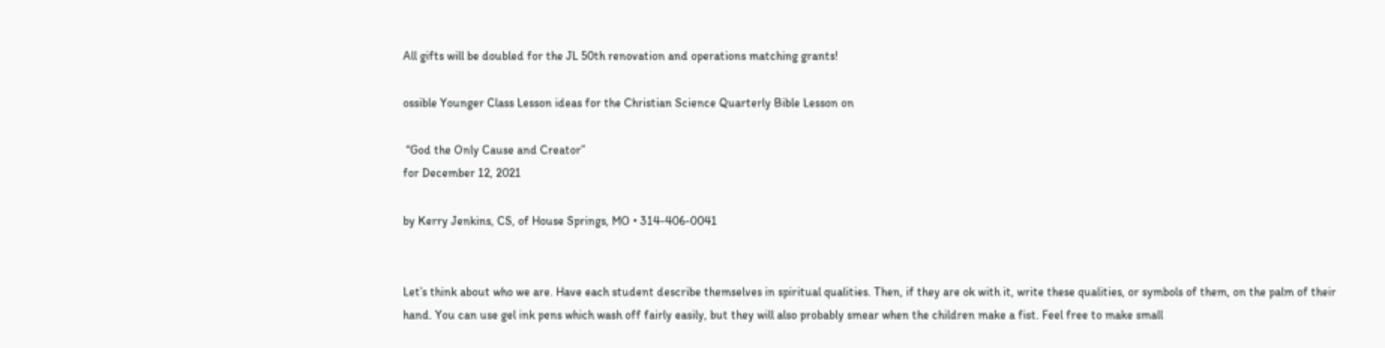All gifts will be doubled for the JL 50th renovation and operations matching grants!

ossible Younger Class Lesson ideas for the Christian Science Quarterly Bible Lesson on

 “God the Only Cause and Creator”
for December 12, 2021

by Kerry Jenkins, CS, of House Springs, MO • 314-406-0041


Let’s think about who we are. Have each student describe themselves in spiritual qualities. Then, if they are ok with it, write these qualities, or symbols of them, on the palm of their hand. You can use gel ink pens which wash off fairly easily, but they will also probably smear when the children make a fist. Feel free to make small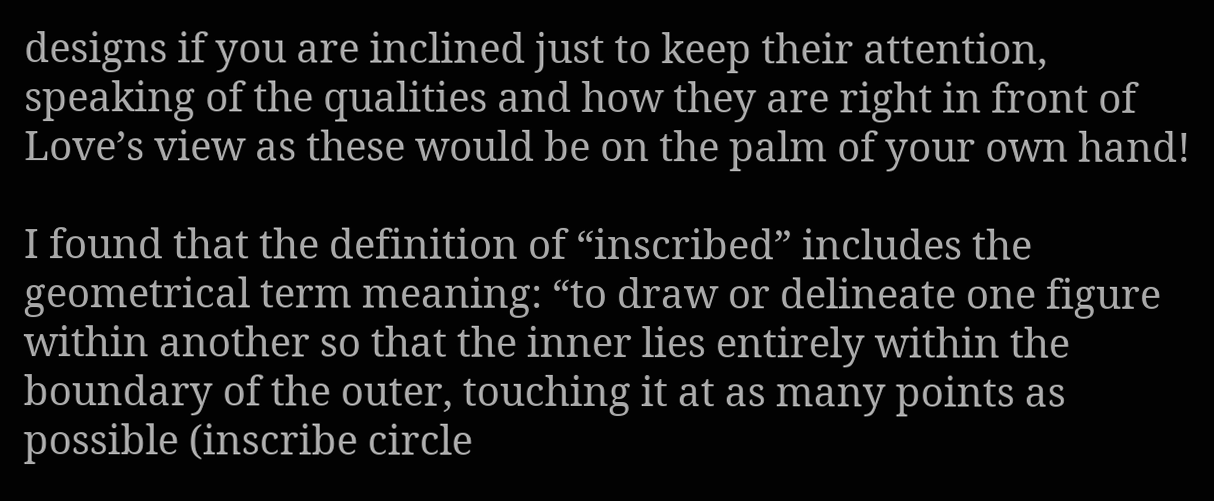designs if you are inclined just to keep their attention, speaking of the qualities and how they are right in front of Love’s view as these would be on the palm of your own hand!

I found that the definition of “inscribed” includes the geometrical term meaning: “to draw or delineate one figure within another so that the inner lies entirely within the boundary of the outer, touching it at as many points as possible (inscribe circle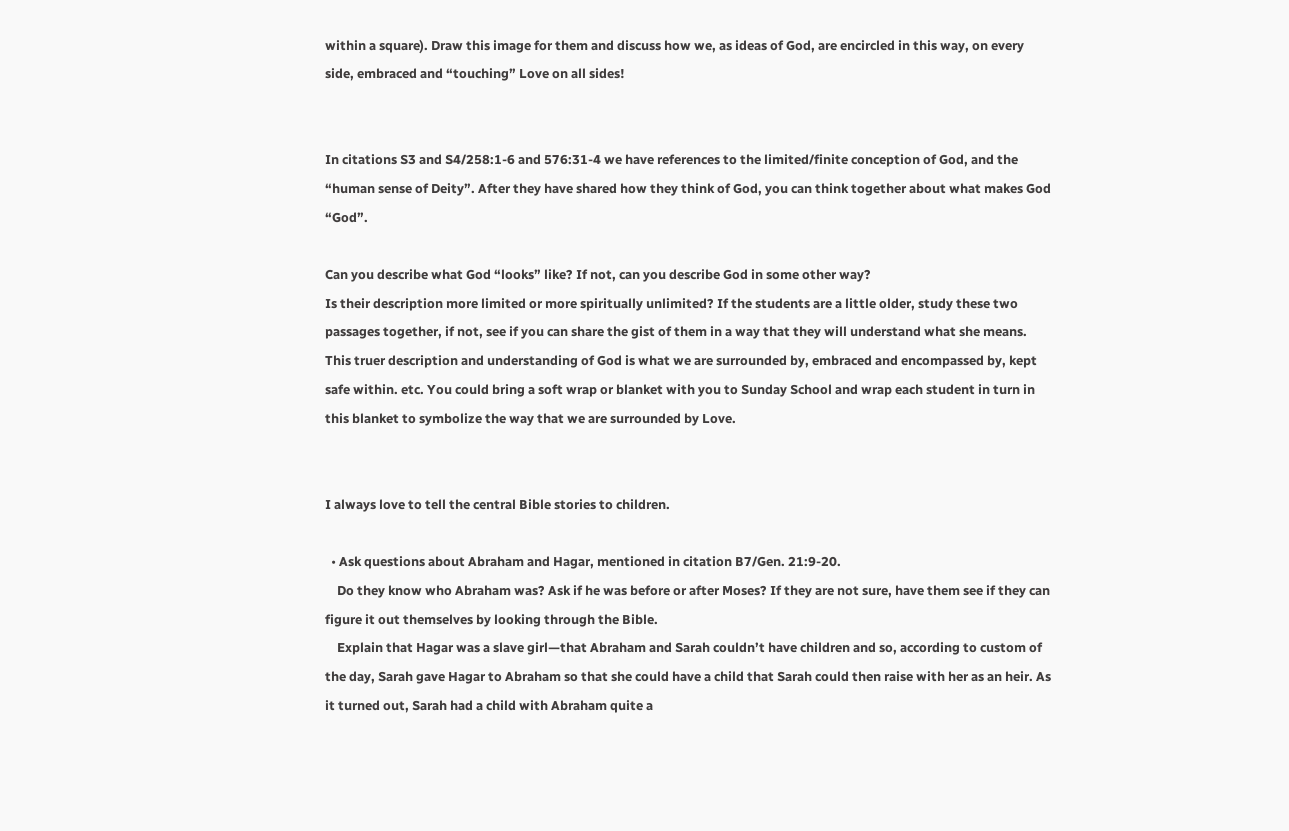within a square). Draw this image for them and discuss how we, as ideas of God, are encircled in this way, on every side, embraced and “touching” Love on all sides!


In citations S3 and S4/258:1-6 and 576:31-4 we have references to the limited/finite conception of God, and the “human sense of Deity”. After they have shared how they think of God, you can think together about what makes God “God”.

Can you describe what God “looks” like? If not, can you describe God in some other way?
Is their description more limited or more spiritually unlimited? If the students are a little older, study these two passages together, if not, see if you can share the gist of them in a way that they will understand what she means. This truer description and understanding of God is what we are surrounded by, embraced and encompassed by, kept safe within. etc. You could bring a soft wrap or blanket with you to Sunday School and wrap each student in turn in this blanket to symbolize the way that we are surrounded by Love.


I always love to tell the central Bible stories to children.

  • Ask questions about Abraham and Hagar, mentioned in citation B7/Gen. 21:9-20.
    Do they know who Abraham was? Ask if he was before or after Moses? If they are not sure, have them see if they can figure it out themselves by looking through the Bible.
    Explain that Hagar was a slave girl—that Abraham and Sarah couldn’t have children and so, according to custom of the day, Sarah gave Hagar to Abraham so that she could have a child that Sarah could then raise with her as an heir. As it turned out, Sarah had a child with Abraham quite a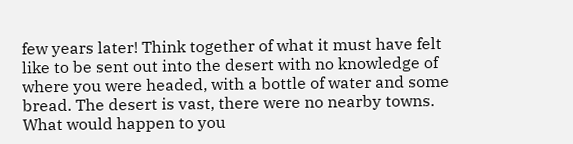few years later! Think together of what it must have felt like to be sent out into the desert with no knowledge of where you were headed, with a bottle of water and some bread. The desert is vast, there were no nearby towns. What would happen to you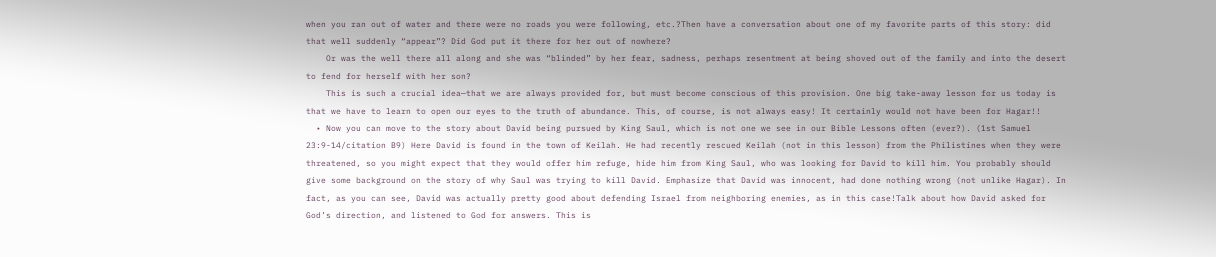when you ran out of water and there were no roads you were following, etc.?Then have a conversation about one of my favorite parts of this story: did that well suddenly “appear”? Did God put it there for her out of nowhere?
    Or was the well there all along and she was “blinded” by her fear, sadness, perhaps resentment at being shoved out of the family and into the desert to fend for herself with her son?
    This is such a crucial idea—that we are always provided for, but must become conscious of this provision. One big take-away lesson for us today is that we have to learn to open our eyes to the truth of abundance. This, of course, is not always easy! It certainly would not have been for Hagar!!
  • Now you can move to the story about David being pursued by King Saul, which is not one we see in our Bible Lessons often (ever?). (1st Samuel 23:9-14/citation B9) Here David is found in the town of Keilah. He had recently rescued Keilah (not in this lesson) from the Philistines when they were threatened, so you might expect that they would offer him refuge, hide him from King Saul, who was looking for David to kill him. You probably should give some background on the story of why Saul was trying to kill David. Emphasize that David was innocent, had done nothing wrong (not unlike Hagar). In fact, as you can see, David was actually pretty good about defending Israel from neighboring enemies, as in this case!Talk about how David asked for God’s direction, and listened to God for answers. This is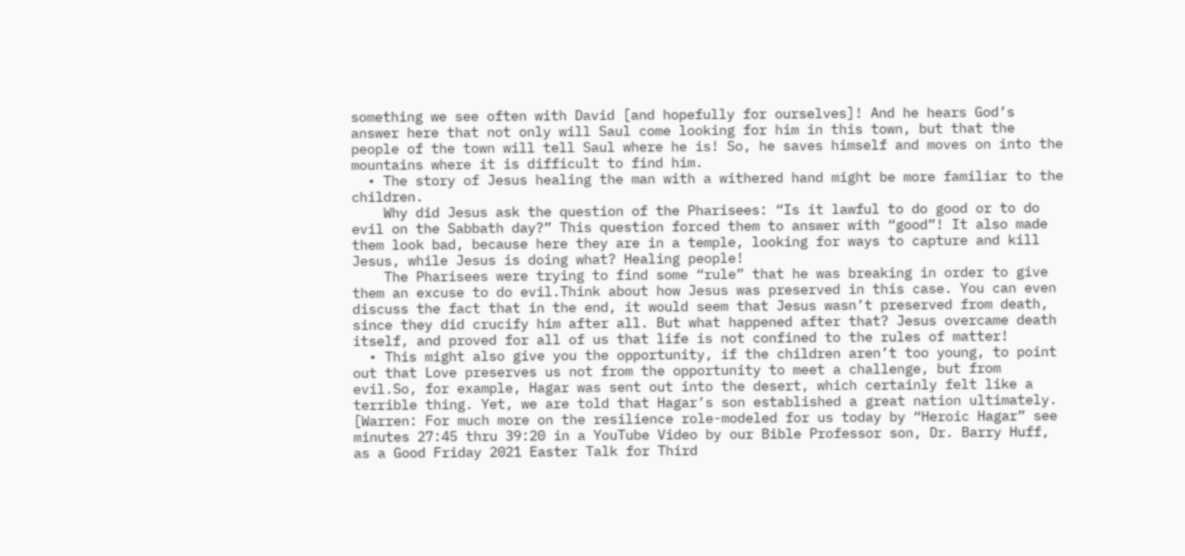something we see often with David [and hopefully for ourselves]! And he hears God’s answer here that not only will Saul come looking for him in this town, but that the people of the town will tell Saul where he is! So, he saves himself and moves on into the mountains where it is difficult to find him.
  • The story of Jesus healing the man with a withered hand might be more familiar to the children.
    Why did Jesus ask the question of the Pharisees: “Is it lawful to do good or to do evil on the Sabbath day?” This question forced them to answer with “good”! It also made them look bad, because here they are in a temple, looking for ways to capture and kill Jesus, while Jesus is doing what? Healing people!
    The Pharisees were trying to find some “rule” that he was breaking in order to give them an excuse to do evil.Think about how Jesus was preserved in this case. You can even discuss the fact that in the end, it would seem that Jesus wasn’t preserved from death, since they did crucify him after all. But what happened after that? Jesus overcame death itself, and proved for all of us that life is not confined to the rules of matter!
  • This might also give you the opportunity, if the children aren’t too young, to point out that Love preserves us not from the opportunity to meet a challenge, but from evil.So, for example, Hagar was sent out into the desert, which certainly felt like a terrible thing. Yet, we are told that Hagar’s son established a great nation ultimately. [Warren: For much more on the resilience role-modeled for us today by “Heroic Hagar” see minutes 27:45 thru 39:20 in a YouTube Video by our Bible Professor son, Dr. Barry Huff, as a Good Friday 2021 Easter Talk for Third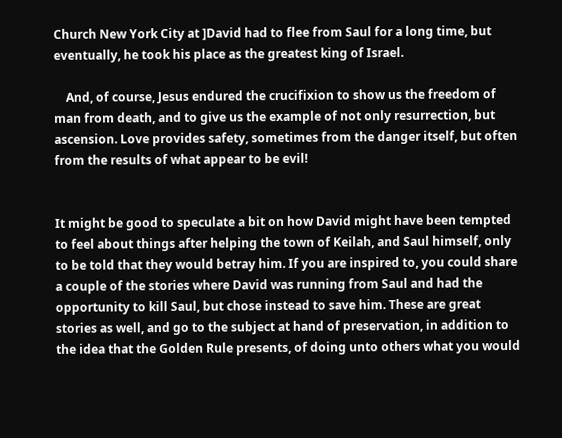Church New York City at ]David had to flee from Saul for a long time, but eventually, he took his place as the greatest king of Israel.

    And, of course, Jesus endured the crucifixion to show us the freedom of man from death, and to give us the example of not only resurrection, but ascension. Love provides safety, sometimes from the danger itself, but often from the results of what appear to be evil!


It might be good to speculate a bit on how David might have been tempted to feel about things after helping the town of Keilah, and Saul himself, only to be told that they would betray him. If you are inspired to, you could share a couple of the stories where David was running from Saul and had the opportunity to kill Saul, but chose instead to save him. These are great stories as well, and go to the subject at hand of preservation, in addition to the idea that the Golden Rule presents, of doing unto others what you would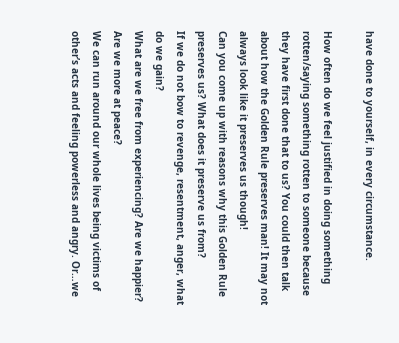have done to yourself, in every circumstance.

How often do we feel justified in doing something rotten/saying something rotten to someone because they have first done that to us? You could then talk about how the Golden Rule preserves man! It may not always look like it preserves us though!
Can you come up with reasons why this Golden Rule preserves us? What does it preserve us from?
If we do not bow to revenge, resentment, anger, what do we gain?
What are we free from experiencing? Are we happier? Are we more at peace?
We can run around our whole lives being victims of other’s acts and feeling powerless and angry. Or…we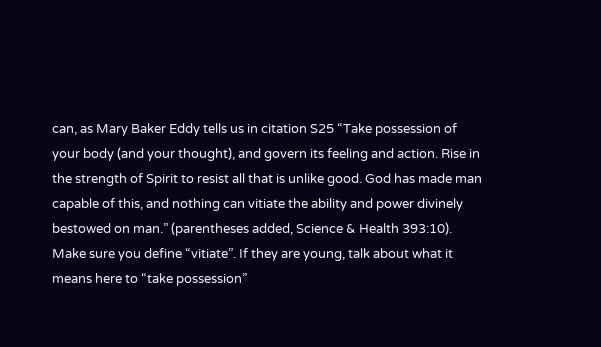can, as Mary Baker Eddy tells us in citation S25 “Take possession of your body (and your thought), and govern its feeling and action. Rise in the strength of Spirit to resist all that is unlike good. God has made man capable of this, and nothing can vitiate the ability and power divinely bestowed on man.” (parentheses added, Science & Health 393:10). Make sure you define “vitiate”. If they are young, talk about what it means here to “take possession”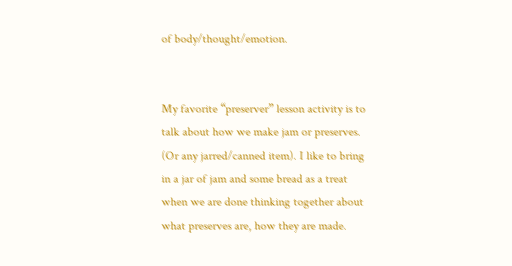of body/thought/emotion.


My favorite “preserver” lesson activity is to talk about how we make jam or preserves. (Or any jarred/canned item). I like to bring in a jar of jam and some bread as a treat when we are done thinking together about what preserves are, how they are made.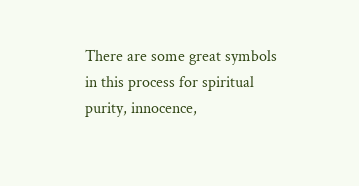There are some great symbols in this process for spiritual purity, innocence,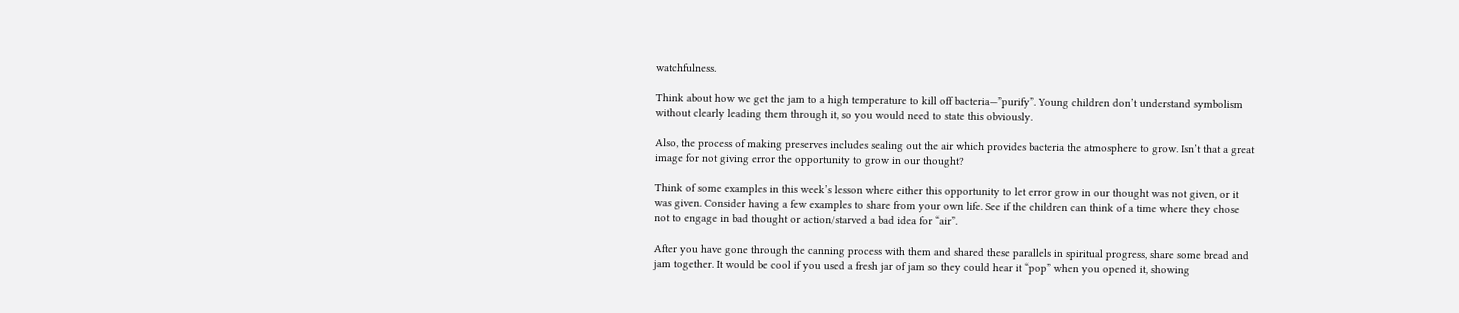watchfulness.

Think about how we get the jam to a high temperature to kill off bacteria—”purify”. Young children don’t understand symbolism without clearly leading them through it, so you would need to state this obviously.

Also, the process of making preserves includes sealing out the air which provides bacteria the atmosphere to grow. Isn’t that a great image for not giving error the opportunity to grow in our thought?

Think of some examples in this week’s lesson where either this opportunity to let error grow in our thought was not given, or it was given. Consider having a few examples to share from your own life. See if the children can think of a time where they chose not to engage in bad thought or action/starved a bad idea for “air”.

After you have gone through the canning process with them and shared these parallels in spiritual progress, share some bread and jam together. It would be cool if you used a fresh jar of jam so they could hear it “pop” when you opened it, showing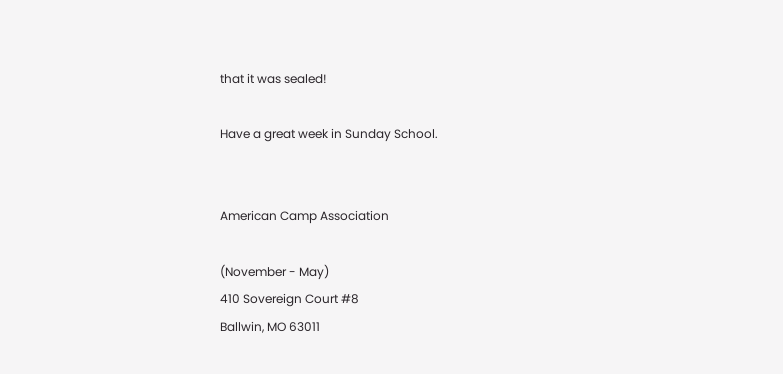that it was sealed!

Have a great week in Sunday School.


American Camp Association

(November - May)
410 Sovereign Court #8
Ballwin, MO 63011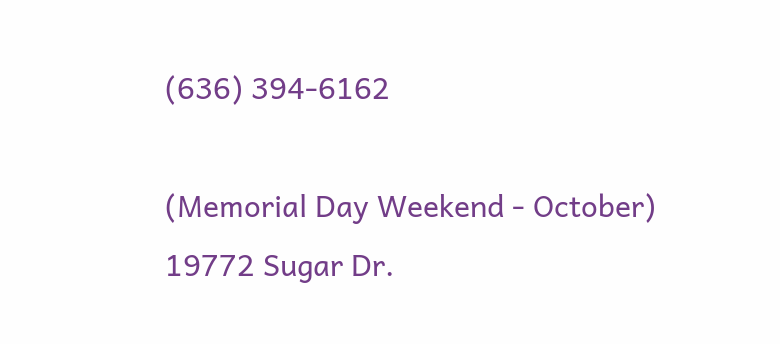(636) 394-6162

(Memorial Day Weekend - October)
19772 Sugar Dr.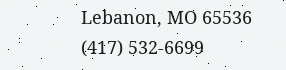Lebanon, MO 65536
(417) 532-6699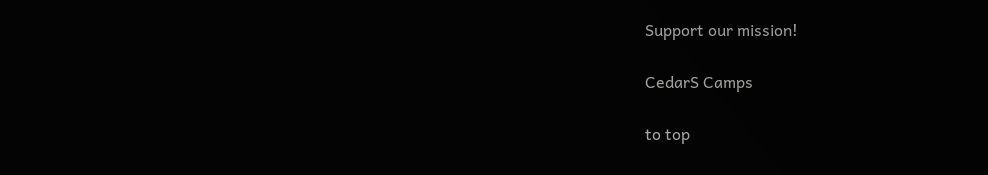Support our mission!

CedarS Camps

to top